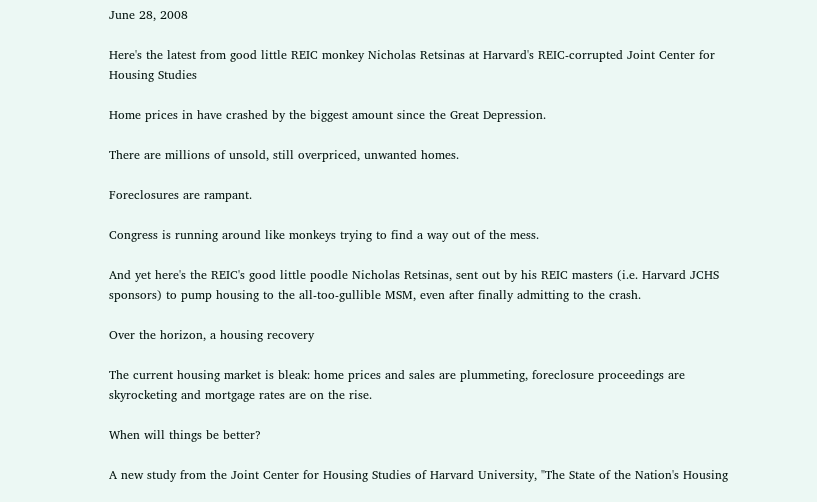June 28, 2008

Here's the latest from good little REIC monkey Nicholas Retsinas at Harvard's REIC-corrupted Joint Center for Housing Studies

Home prices in have crashed by the biggest amount since the Great Depression.

There are millions of unsold, still overpriced, unwanted homes.

Foreclosures are rampant.

Congress is running around like monkeys trying to find a way out of the mess.

And yet here's the REIC's good little poodle Nicholas Retsinas, sent out by his REIC masters (i.e. Harvard JCHS sponsors) to pump housing to the all-too-gullible MSM, even after finally admitting to the crash.

Over the horizon, a housing recovery

The current housing market is bleak: home prices and sales are plummeting, foreclosure proceedings are skyrocketing and mortgage rates are on the rise.

When will things be better?

A new study from the Joint Center for Housing Studies of Harvard University, "The State of the Nation's Housing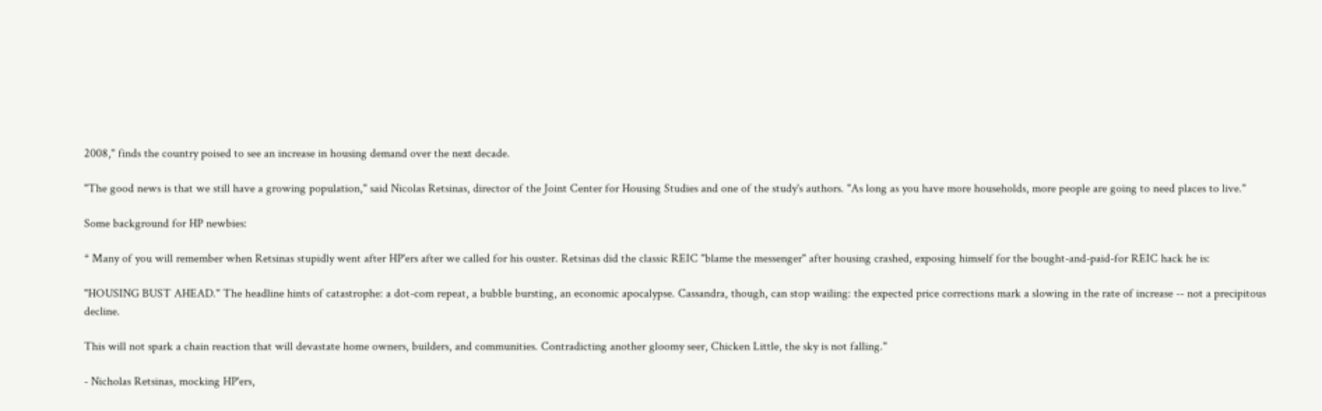2008," finds the country poised to see an increase in housing demand over the next decade.

"The good news is that we still have a growing population," said Nicolas Retsinas, director of the Joint Center for Housing Studies and one of the study's authors. "As long as you have more households, more people are going to need places to live."

Some background for HP newbies:

* Many of you will remember when Retsinas stupidly went after HP'ers after we called for his ouster. Retsinas did the classic REIC "blame the messenger" after housing crashed, exposing himself for the bought-and-paid-for REIC hack he is:

"HOUSING BUST AHEAD." The headline hints of catastrophe: a dot-com repeat, a bubble bursting, an economic apocalypse. Cassandra, though, can stop wailing: the expected price corrections mark a slowing in the rate of increase -- not a precipitous decline.

This will not spark a chain reaction that will devastate home owners, builders, and communities. Contradicting another gloomy seer, Chicken Little, the sky is not falling."

- Nicholas Retsinas, mocking HP'ers,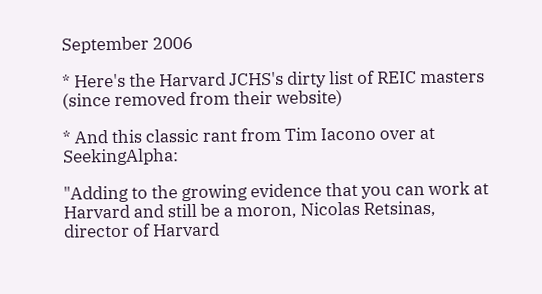September 2006

* Here's the Harvard JCHS's dirty list of REIC masters (since removed from their website)

* And this classic rant from Tim Iacono over at SeekingAlpha:

"Adding to the growing evidence that you can work at Harvard and still be a moron, Nicolas Retsinas, director of Harvard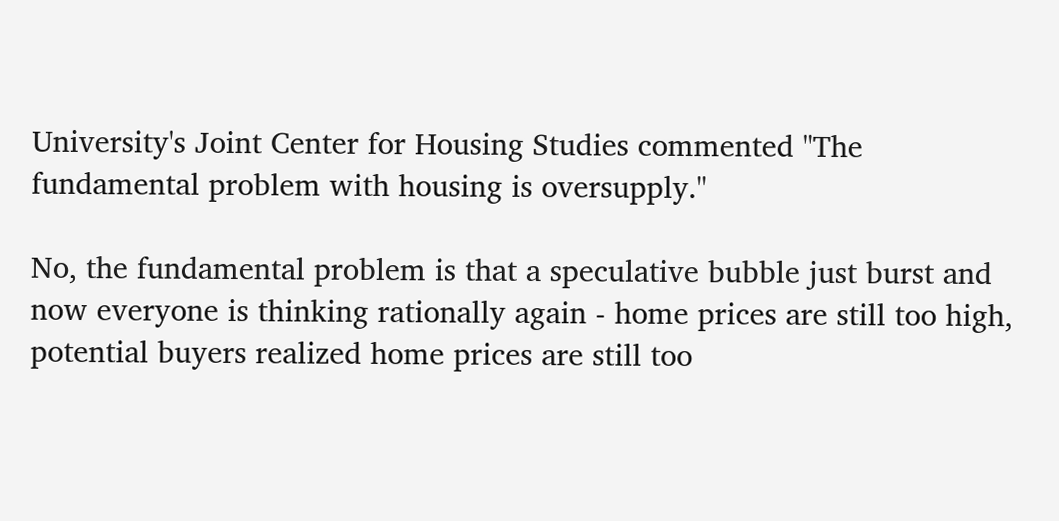University's Joint Center for Housing Studies commented "The fundamental problem with housing is oversupply.''

No, the fundamental problem is that a speculative bubble just burst and now everyone is thinking rationally again - home prices are still too high, potential buyers realized home prices are still too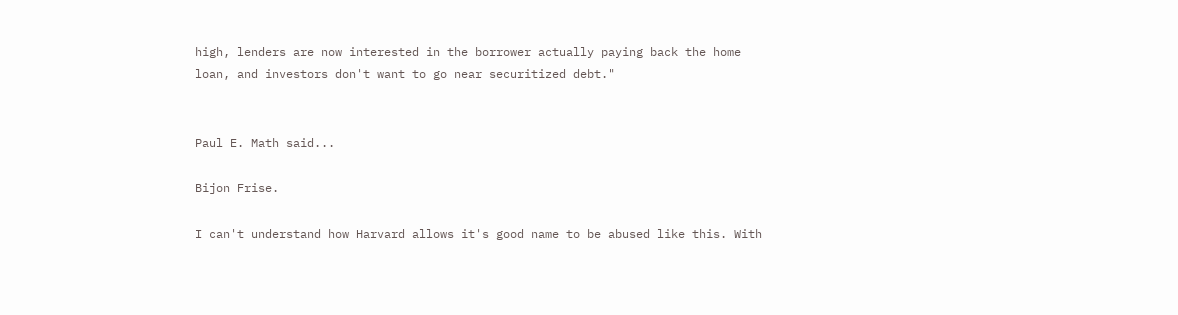high, lenders are now interested in the borrower actually paying back the home loan, and investors don't want to go near securitized debt."


Paul E. Math said...

Bijon Frise.

I can't understand how Harvard allows it's good name to be abused like this. With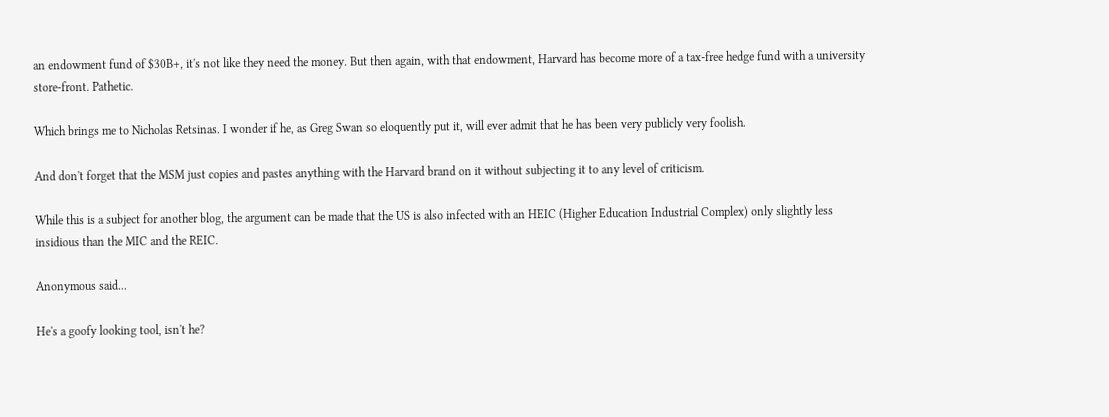an endowment fund of $30B+, it's not like they need the money. But then again, with that endowment, Harvard has become more of a tax-free hedge fund with a university store-front. Pathetic.

Which brings me to Nicholas Retsinas. I wonder if he, as Greg Swan so eloquently put it, will ever admit that he has been very publicly very foolish.

And don't forget that the MSM just copies and pastes anything with the Harvard brand on it without subjecting it to any level of criticism.

While this is a subject for another blog, the argument can be made that the US is also infected with an HEIC (Higher Education Industrial Complex) only slightly less insidious than the MIC and the REIC.

Anonymous said...

He's a goofy looking tool, isn't he?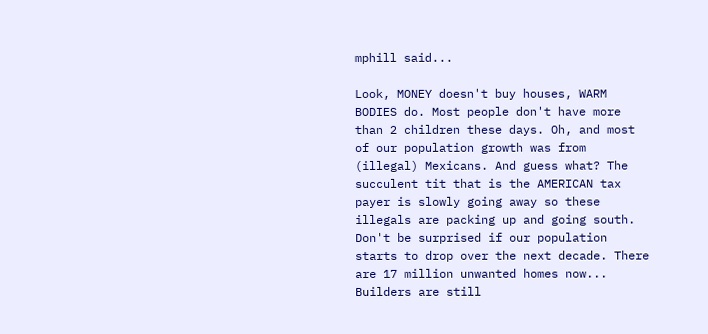mphill said...

Look, MONEY doesn't buy houses, WARM BODIES do. Most people don't have more than 2 children these days. Oh, and most of our population growth was from (illegal) Mexicans. And guess what? The succulent tit that is the AMERICAN tax payer is slowly going away so these illegals are packing up and going south. Don't be surprised if our population starts to drop over the next decade. There are 17 million unwanted homes now... Builders are still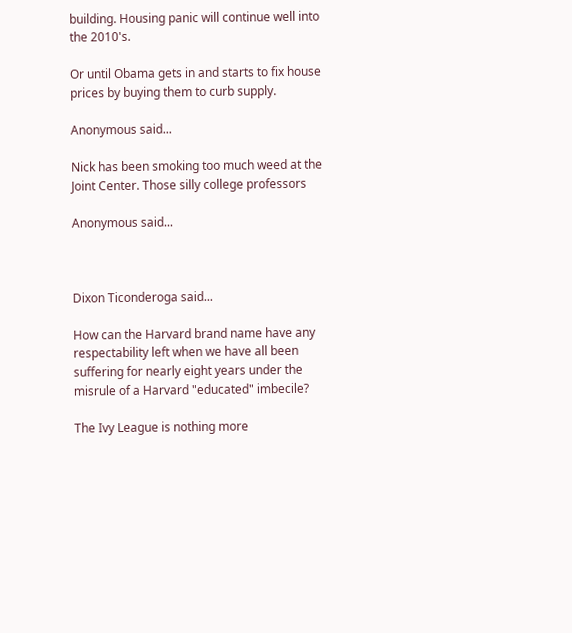building. Housing panic will continue well into the 2010's.

Or until Obama gets in and starts to fix house prices by buying them to curb supply.

Anonymous said...

Nick has been smoking too much weed at the Joint Center. Those silly college professors

Anonymous said...



Dixon Ticonderoga said...

How can the Harvard brand name have any respectability left when we have all been suffering for nearly eight years under the misrule of a Harvard "educated" imbecile?

The Ivy League is nothing more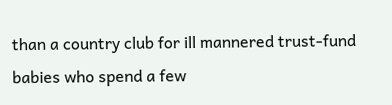than a country club for ill mannered trust-fund babies who spend a few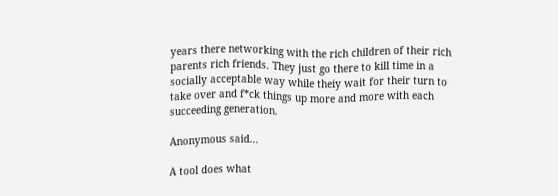years there networking with the rich children of their rich parents rich friends. They just go there to kill time in a socially acceptable way while theiy wait for their turn to take over and f*ck things up more and more with each succeeding generation.

Anonymous said...

A tool does what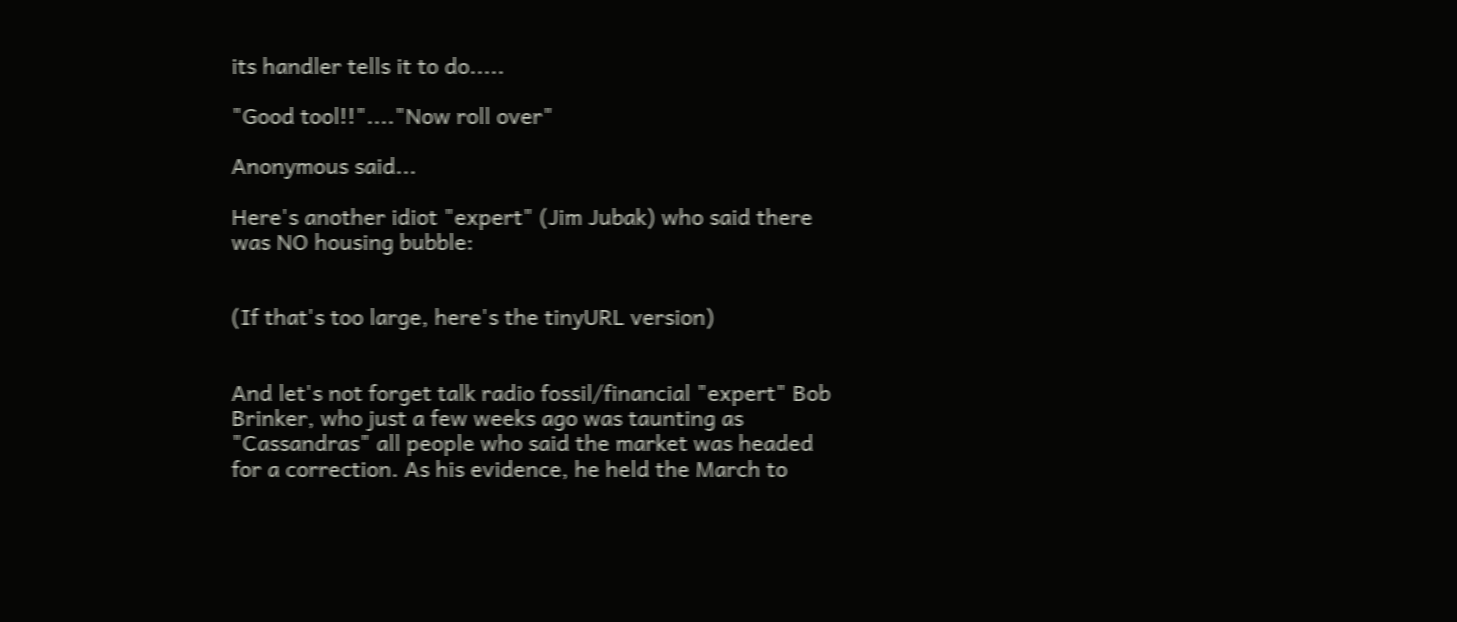its handler tells it to do.....

"Good tool!!"...."Now roll over"

Anonymous said...

Here's another idiot "expert" (Jim Jubak) who said there was NO housing bubble:


(If that's too large, here's the tinyURL version)


And let's not forget talk radio fossil/financial "expert" Bob Brinker, who just a few weeks ago was taunting as "Cassandras" all people who said the market was headed for a correction. As his evidence, he held the March to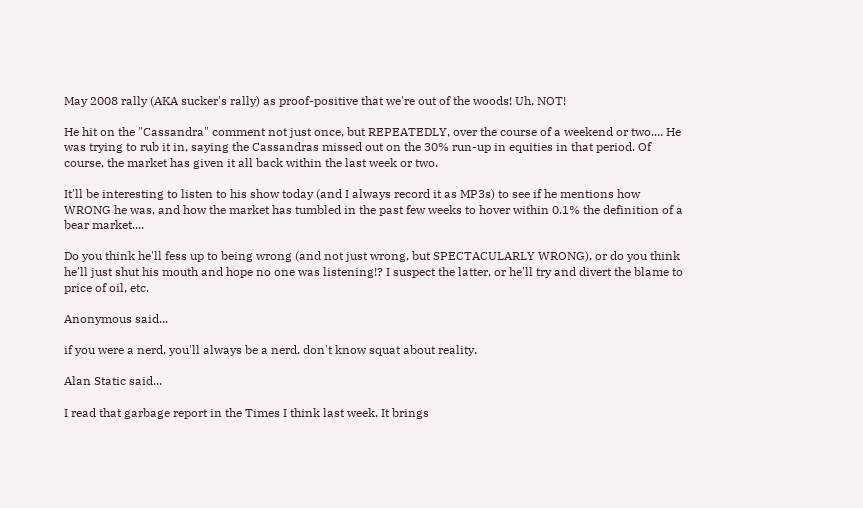May 2008 rally (AKA sucker's rally) as proof-positive that we're out of the woods! Uh, NOT!

He hit on the "Cassandra" comment not just once, but REPEATEDLY, over the course of a weekend or two.... He was trying to rub it in, saying the Cassandras missed out on the 30% run-up in equities in that period. Of course, the market has given it all back within the last week or two.

It'll be interesting to listen to his show today (and I always record it as MP3s) to see if he mentions how WRONG he was, and how the market has tumbled in the past few weeks to hover within 0.1% the definition of a bear market....

Do you think he'll fess up to being wrong (and not just wrong, but SPECTACULARLY WRONG), or do you think he'll just shut his mouth and hope no one was listening!? I suspect the latter, or he'll try and divert the blame to price of oil, etc.

Anonymous said...

if you were a nerd, you'll always be a nerd. don't know squat about reality.

Alan Static said...

I read that garbage report in the Times I think last week. It brings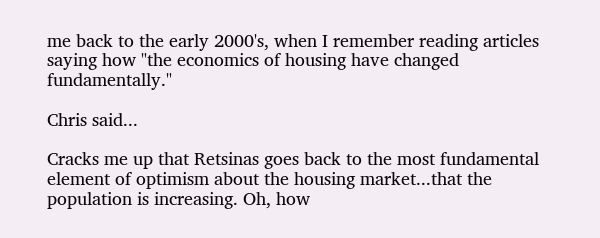me back to the early 2000's, when I remember reading articles saying how "the economics of housing have changed fundamentally."

Chris said...

Cracks me up that Retsinas goes back to the most fundamental element of optimism about the housing market...that the population is increasing. Oh, how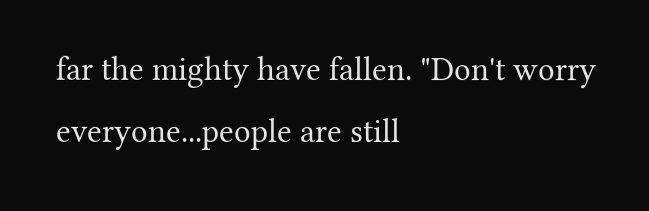far the mighty have fallen. "Don't worry everyone...people are still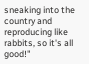sneaking into the country and reproducing like rabbits, so it's all good!"